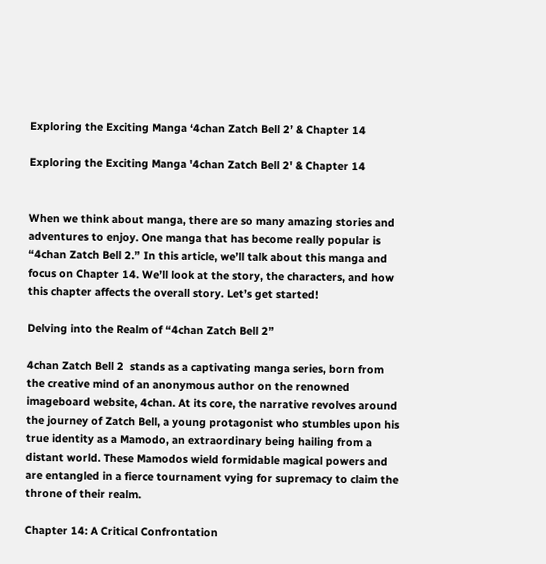Exploring the Exciting Manga ‘4chan Zatch Bell 2’ & Chapter 14

Exploring the Exciting Manga '4chan Zatch Bell 2' & Chapter 14


When we think about manga, there are so many amazing stories and adventures to enjoy. One manga that has become really popular is “4chan Zatch Bell 2.” In this article, we’ll talk about this manga and focus on Chapter 14. We’ll look at the story, the characters, and how this chapter affects the overall story. Let’s get started!

Delving into the Realm of “4chan Zatch Bell 2”

4chan Zatch Bell 2  stands as a captivating manga series, born from the creative mind of an anonymous author on the renowned imageboard website, 4chan. At its core, the narrative revolves around the journey of Zatch Bell, a young protagonist who stumbles upon his true identity as a Mamodo, an extraordinary being hailing from a distant world. These Mamodos wield formidable magical powers and are entangled in a fierce tournament vying for supremacy to claim the throne of their realm.

Chapter 14: A Critical Confrontation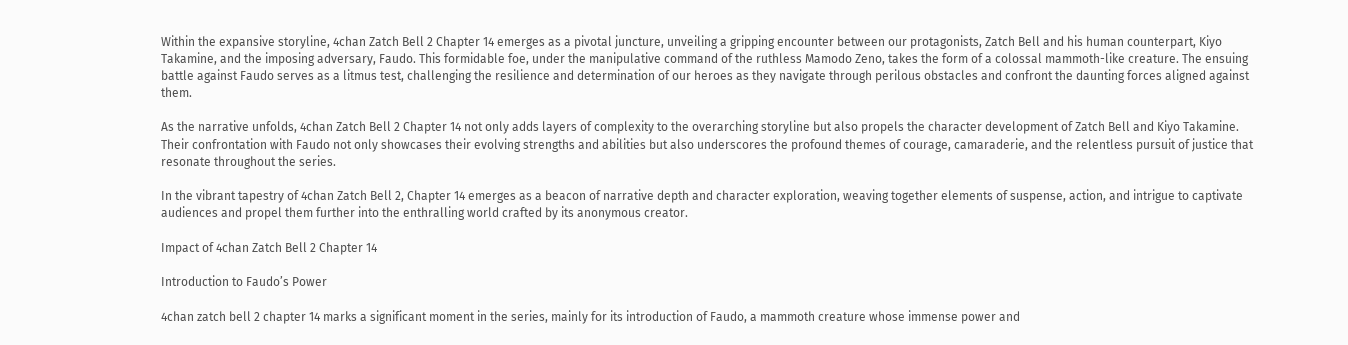Within the expansive storyline, 4chan Zatch Bell 2 Chapter 14 emerges as a pivotal juncture, unveiling a gripping encounter between our protagonists, Zatch Bell and his human counterpart, Kiyo Takamine, and the imposing adversary, Faudo. This formidable foe, under the manipulative command of the ruthless Mamodo Zeno, takes the form of a colossal mammoth-like creature. The ensuing battle against Faudo serves as a litmus test, challenging the resilience and determination of our heroes as they navigate through perilous obstacles and confront the daunting forces aligned against them.

As the narrative unfolds, 4chan Zatch Bell 2 Chapter 14 not only adds layers of complexity to the overarching storyline but also propels the character development of Zatch Bell and Kiyo Takamine. Their confrontation with Faudo not only showcases their evolving strengths and abilities but also underscores the profound themes of courage, camaraderie, and the relentless pursuit of justice that resonate throughout the series.

In the vibrant tapestry of 4chan Zatch Bell 2, Chapter 14 emerges as a beacon of narrative depth and character exploration, weaving together elements of suspense, action, and intrigue to captivate audiences and propel them further into the enthralling world crafted by its anonymous creator.

Impact of 4chan Zatch Bell 2 Chapter 14

Introduction to Faudo’s Power

4chan zatch bell 2 chapter 14 marks a significant moment in the series, mainly for its introduction of Faudo, a mammoth creature whose immense power and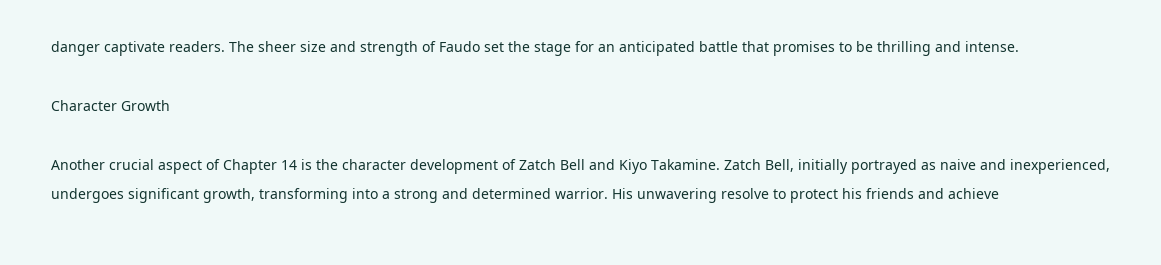danger captivate readers. The sheer size and strength of Faudo set the stage for an anticipated battle that promises to be thrilling and intense.

Character Growth

Another crucial aspect of Chapter 14 is the character development of Zatch Bell and Kiyo Takamine. Zatch Bell, initially portrayed as naive and inexperienced, undergoes significant growth, transforming into a strong and determined warrior. His unwavering resolve to protect his friends and achieve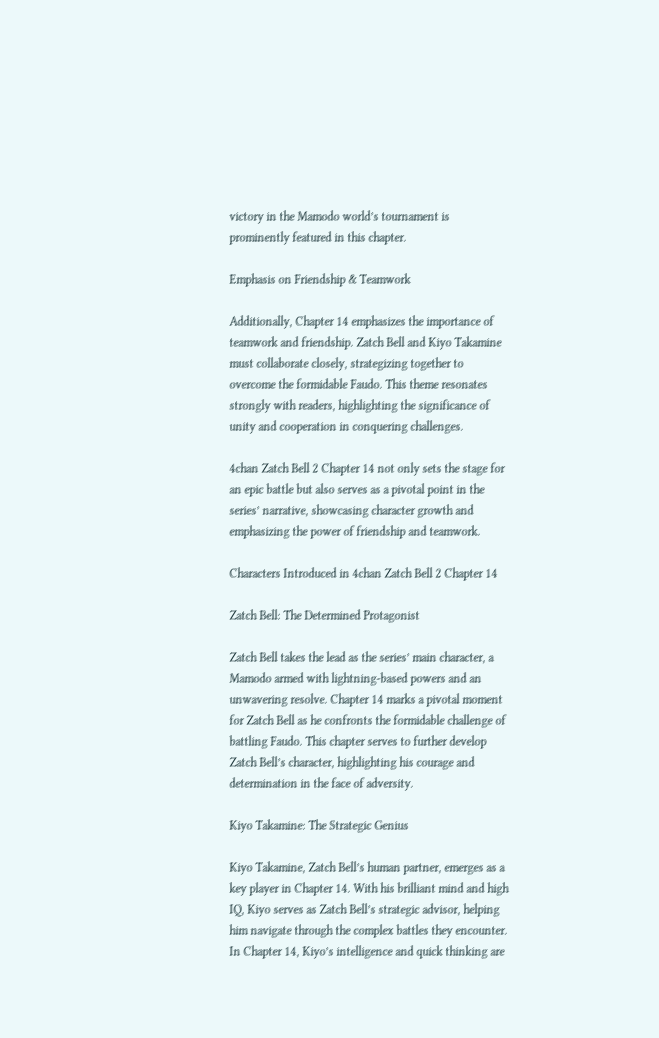victory in the Mamodo world’s tournament is prominently featured in this chapter.

Emphasis on Friendship & Teamwork

Additionally, Chapter 14 emphasizes the importance of teamwork and friendship. Zatch Bell and Kiyo Takamine must collaborate closely, strategizing together to overcome the formidable Faudo. This theme resonates strongly with readers, highlighting the significance of unity and cooperation in conquering challenges.

4chan Zatch Bell 2 Chapter 14 not only sets the stage for an epic battle but also serves as a pivotal point in the series’ narrative, showcasing character growth and emphasizing the power of friendship and teamwork.

Characters Introduced in 4chan Zatch Bell 2 Chapter 14

Zatch Bell: The Determined Protagonist

Zatch Bell takes the lead as the series’ main character, a Mamodo armed with lightning-based powers and an unwavering resolve. Chapter 14 marks a pivotal moment for Zatch Bell as he confronts the formidable challenge of battling Faudo. This chapter serves to further develop Zatch Bell’s character, highlighting his courage and determination in the face of adversity.

Kiyo Takamine: The Strategic Genius

Kiyo Takamine, Zatch Bell’s human partner, emerges as a key player in Chapter 14. With his brilliant mind and high IQ, Kiyo serves as Zatch Bell’s strategic advisor, helping him navigate through the complex battles they encounter. In Chapter 14, Kiyo’s intelligence and quick thinking are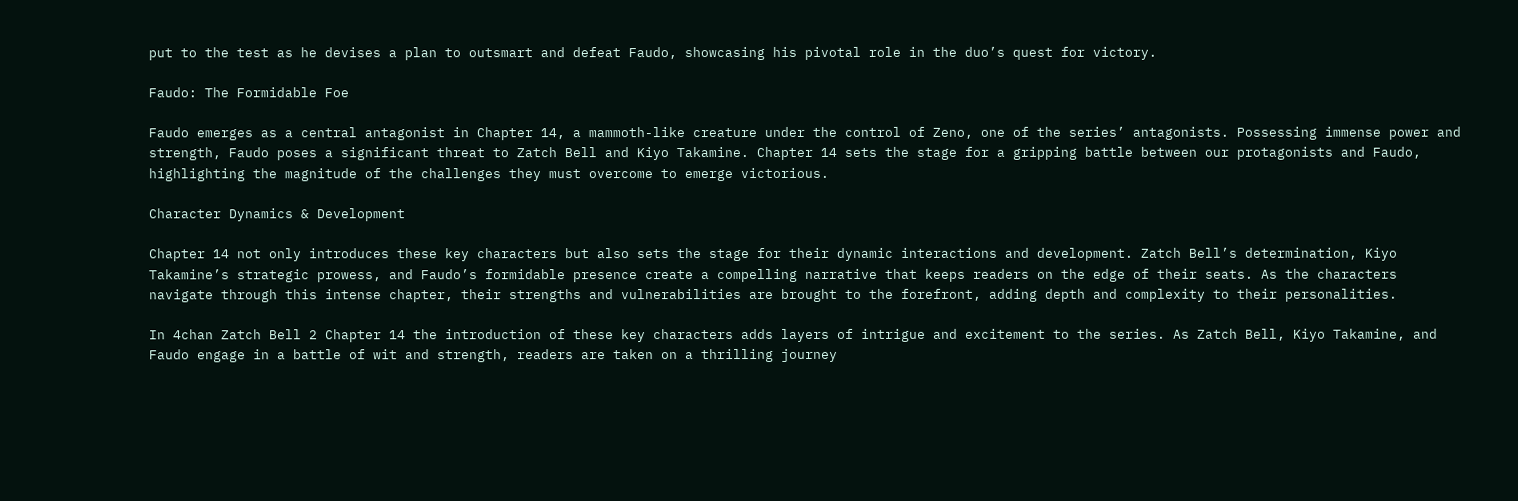put to the test as he devises a plan to outsmart and defeat Faudo, showcasing his pivotal role in the duo’s quest for victory.

Faudo: The Formidable Foe

Faudo emerges as a central antagonist in Chapter 14, a mammoth-like creature under the control of Zeno, one of the series’ antagonists. Possessing immense power and strength, Faudo poses a significant threat to Zatch Bell and Kiyo Takamine. Chapter 14 sets the stage for a gripping battle between our protagonists and Faudo, highlighting the magnitude of the challenges they must overcome to emerge victorious.

Character Dynamics & Development

Chapter 14 not only introduces these key characters but also sets the stage for their dynamic interactions and development. Zatch Bell’s determination, Kiyo Takamine’s strategic prowess, and Faudo’s formidable presence create a compelling narrative that keeps readers on the edge of their seats. As the characters navigate through this intense chapter, their strengths and vulnerabilities are brought to the forefront, adding depth and complexity to their personalities.

In 4chan Zatch Bell 2 Chapter 14 the introduction of these key characters adds layers of intrigue and excitement to the series. As Zatch Bell, Kiyo Takamine, and Faudo engage in a battle of wit and strength, readers are taken on a thrilling journey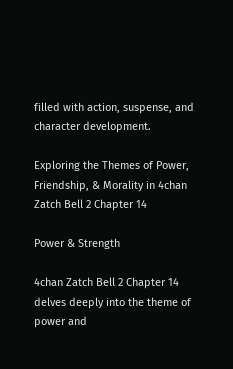filled with action, suspense, and character development.

Exploring the Themes of Power, Friendship, & Morality in 4chan Zatch Bell 2 Chapter 14

Power & Strength

4chan Zatch Bell 2 Chapter 14 delves deeply into the theme of power and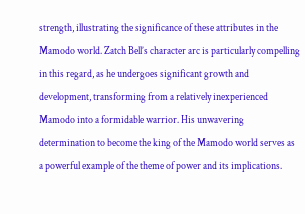strength, illustrating the significance of these attributes in the Mamodo world. Zatch Bell’s character arc is particularly compelling in this regard, as he undergoes significant growth and development, transforming from a relatively inexperienced Mamodo into a formidable warrior. His unwavering determination to become the king of the Mamodo world serves as a powerful example of the theme of power and its implications.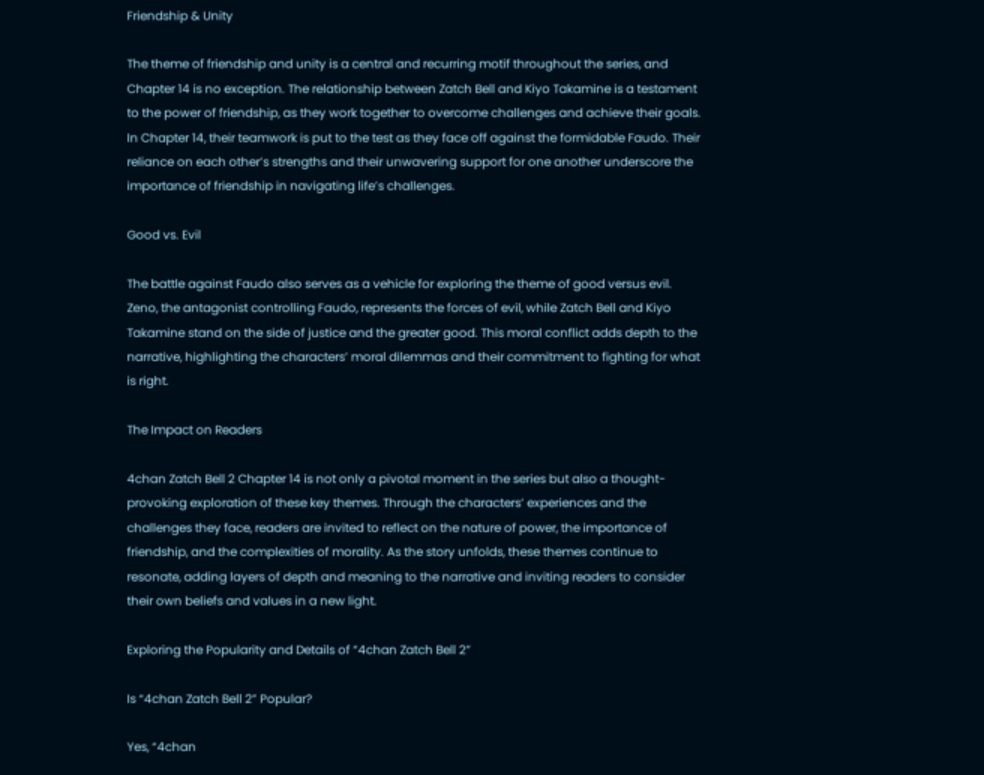Friendship & Unity

The theme of friendship and unity is a central and recurring motif throughout the series, and Chapter 14 is no exception. The relationship between Zatch Bell and Kiyo Takamine is a testament to the power of friendship, as they work together to overcome challenges and achieve their goals. In Chapter 14, their teamwork is put to the test as they face off against the formidable Faudo. Their reliance on each other’s strengths and their unwavering support for one another underscore the importance of friendship in navigating life’s challenges.

Good vs. Evil

The battle against Faudo also serves as a vehicle for exploring the theme of good versus evil. Zeno, the antagonist controlling Faudo, represents the forces of evil, while Zatch Bell and Kiyo Takamine stand on the side of justice and the greater good. This moral conflict adds depth to the narrative, highlighting the characters’ moral dilemmas and their commitment to fighting for what is right.

The Impact on Readers

4chan Zatch Bell 2 Chapter 14 is not only a pivotal moment in the series but also a thought-provoking exploration of these key themes. Through the characters’ experiences and the challenges they face, readers are invited to reflect on the nature of power, the importance of friendship, and the complexities of morality. As the story unfolds, these themes continue to resonate, adding layers of depth and meaning to the narrative and inviting readers to consider their own beliefs and values in a new light.

Exploring the Popularity and Details of “4chan Zatch Bell 2”

Is “4chan Zatch Bell 2” Popular?

Yes, “4chan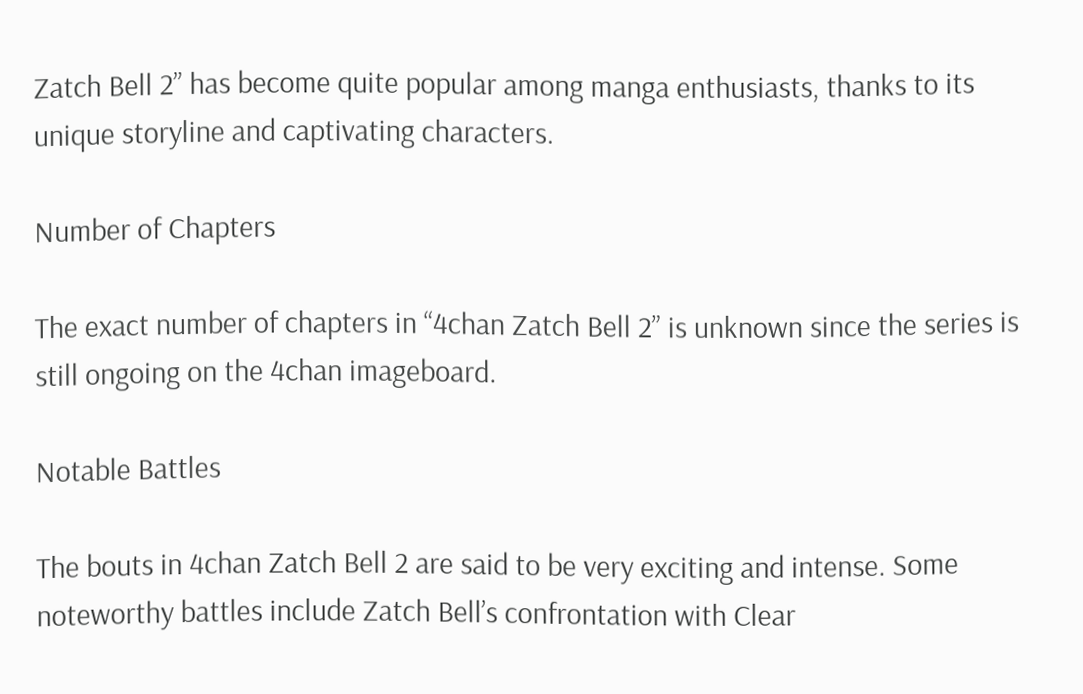Zatch Bell 2” has become quite popular among manga enthusiasts, thanks to its unique storyline and captivating characters.

Number of Chapters

The exact number of chapters in “4chan Zatch Bell 2” is unknown since the series is still ongoing on the 4chan imageboard.

Notable Battles

The bouts in 4chan Zatch Bell 2 are said to be very exciting and intense. Some noteworthy battles include Zatch Bell’s confrontation with Clear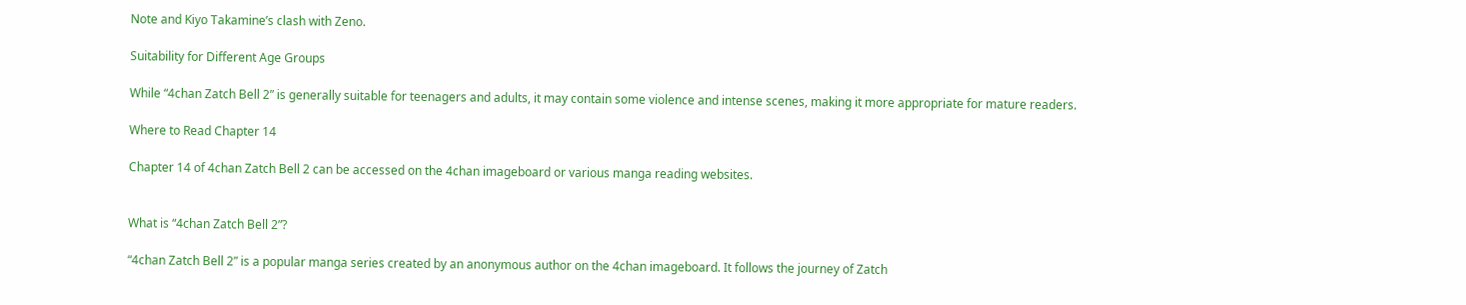Note and Kiyo Takamine’s clash with Zeno.

Suitability for Different Age Groups

While “4chan Zatch Bell 2” is generally suitable for teenagers and adults, it may contain some violence and intense scenes, making it more appropriate for mature readers.

Where to Read Chapter 14

Chapter 14 of 4chan Zatch Bell 2 can be accessed on the 4chan imageboard or various manga reading websites.


What is “4chan Zatch Bell 2”?

“4chan Zatch Bell 2” is a popular manga series created by an anonymous author on the 4chan imageboard. It follows the journey of Zatch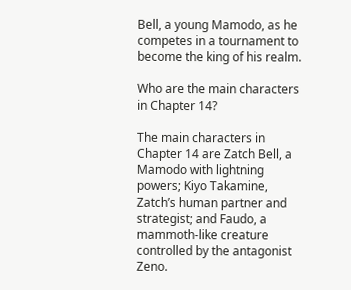Bell, a young Mamodo, as he competes in a tournament to become the king of his realm.

Who are the main characters in Chapter 14?

The main characters in Chapter 14 are Zatch Bell, a Mamodo with lightning powers; Kiyo Takamine, Zatch’s human partner and strategist; and Faudo, a mammoth-like creature controlled by the antagonist Zeno.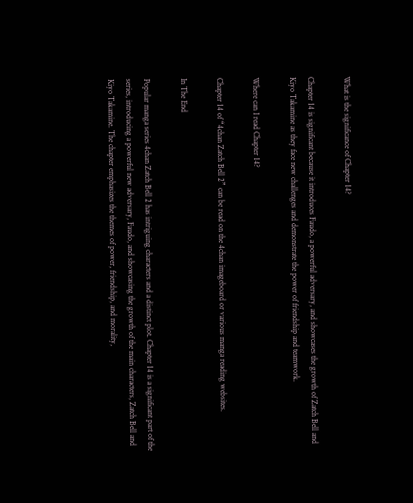What is the significance of Chapter 14?

Chapter 14 is significant because it introduces Faudo, a powerful adversary, and showcases the growth of Zatch Bell and Kiyo Takamine as they face new challenges and demonstrate the power of friendship and teamwork.

Where can I read Chapter 14?

Chapter 14 of “4chan Zatch Bell 2” can be read on the 4chan imageboard or various manga reading websites.

In The End

Popular manga series 4chan Zatch Bell 2 has intriguing characters and a distinct plot. Chapter 14 is a significant part of the series, introducing a powerful new adversary, Faudo, and showcasing the growth of the main characters, Zatch Bell and Kiyo Takamine. The chapter emphasizes the themes of power, friendship, and morality,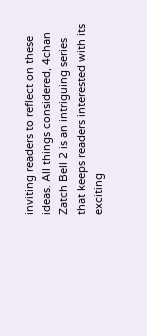inviting readers to reflect on these ideas. All things considered, 4chan Zatch Bell 2 is an intriguing series that keeps readers interested with its exciting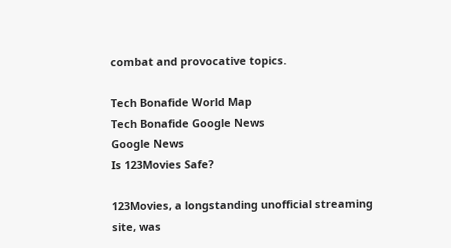combat and provocative topics.

Tech Bonafide World Map
Tech Bonafide Google News
Google News
Is 123Movies Safe?

123Movies, a longstanding unofficial streaming site, was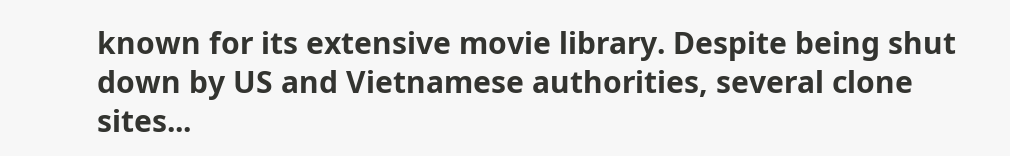known for its extensive movie library. Despite being shut down by US and Vietnamese authorities, several clone sites...